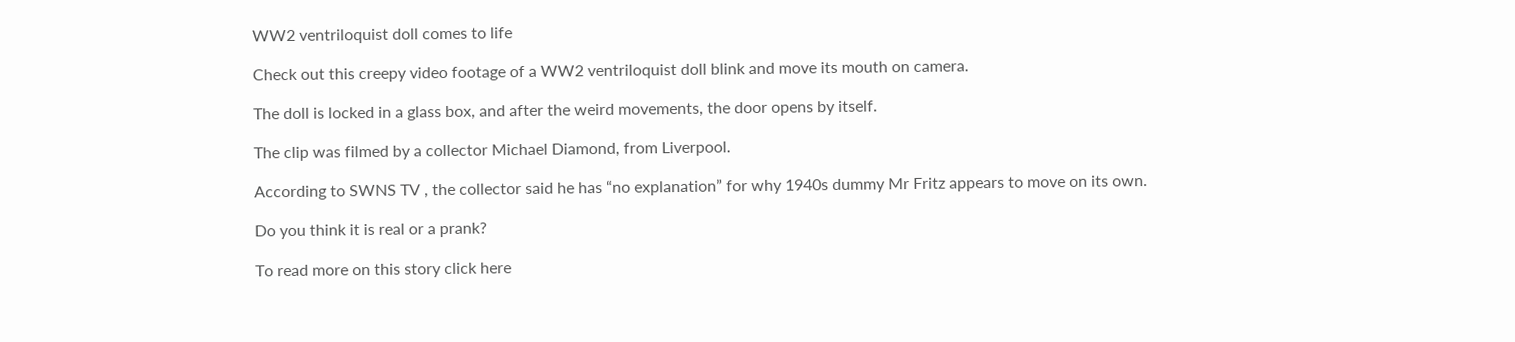WW2 ventriloquist doll comes to life

Check out this creepy video footage of a WW2 ventriloquist doll blink and move its mouth on camera.

The doll is locked in a glass box, and after the weird movements, the door opens by itself.

The clip was filmed by a collector Michael Diamond, from Liverpool.

According to SWNS TV , the collector said he has “no explanation” for why 1940s dummy Mr Fritz appears to move on its own.

Do you think it is real or a prank?

To read more on this story click here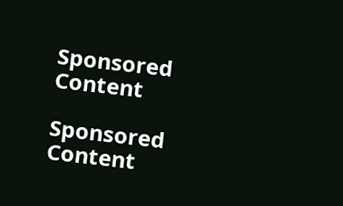Sponsored Content

Sponsored Content